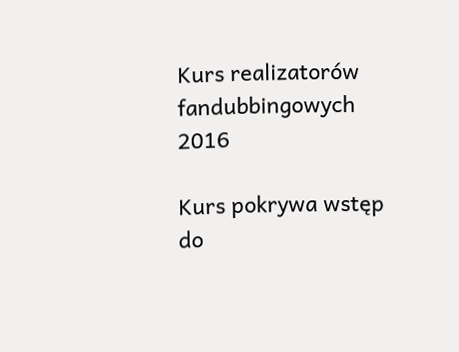Kurs realizatorów fandubbingowych 2016

Kurs pokrywa wstęp do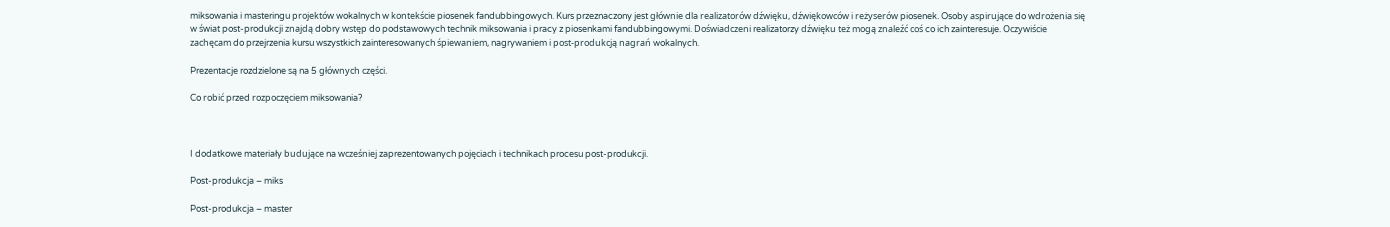miksowania i masteringu projektów wokalnych w kontekście piosenek fandubbingowych. Kurs przeznaczony jest głównie dla realizatorów dźwięku, dźwiękowców i reżyserów piosenek. Osoby aspirujące do wdrożenia się w świat post-produkcji znajdą dobry wstęp do podstawowych technik miksowania i pracy z piosenkami fandubbingowymi. Doświadczeni realizatorzy dźwięku też mogą znaleźć coś co ich zainteresuje. Oczywiście zachęcam do przejrzenia kursu wszystkich zainteresowanych śpiewaniem, nagrywaniem i post-produkcją nagrań wokalnych.

Prezentacje rozdzielone są na 5 głównych części.

Co robić przed rozpoczęciem miksowania?



I dodatkowe materiały budujące na wcześniej zaprezentowanych pojęciach i technikach procesu post-produkcji.

Post-produkcja – miks

Post-produkcja – master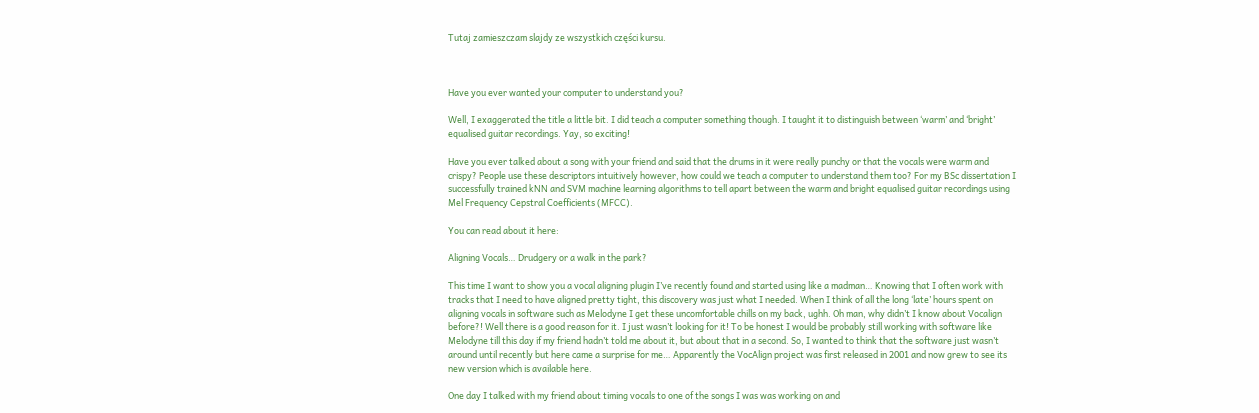Tutaj zamieszczam slajdy ze wszystkich części kursu.



Have you ever wanted your computer to understand you?

Well, I exaggerated the title a little bit. I did teach a computer something though. I taught it to distinguish between ‘warm’ and ‘bright’ equalised guitar recordings. Yay, so exciting!

Have you ever talked about a song with your friend and said that the drums in it were really punchy or that the vocals were warm and crispy? People use these descriptors intuitively however, how could we teach a computer to understand them too? For my BSc dissertation I successfully trained kNN and SVM machine learning algorithms to tell apart between the warm and bright equalised guitar recordings using Mel Frequency Cepstral Coefficients (MFCC).

You can read about it here:

Aligning Vocals… Drudgery or a walk in the park?

This time I want to show you a vocal aligning plugin I’ve recently found and started using like a madman… Knowing that I often work with tracks that I need to have aligned pretty tight, this discovery was just what I needed. When I think of all the long ‘late’ hours spent on aligning vocals in software such as Melodyne I get these uncomfortable chills on my back, ughh. Oh man, why didn’t I know about Vocalign before?! Well there is a good reason for it. I just wasn’t looking for it! To be honest I would be probably still working with software like Melodyne till this day if my friend hadn’t told me about it, but about that in a second. So, I wanted to think that the software just wasn’t around until recently but here came a surprise for me… Apparently the VocAlign project was first released in 2001 and now grew to see its new version which is available here.

One day I talked with my friend about timing vocals to one of the songs I was was working on and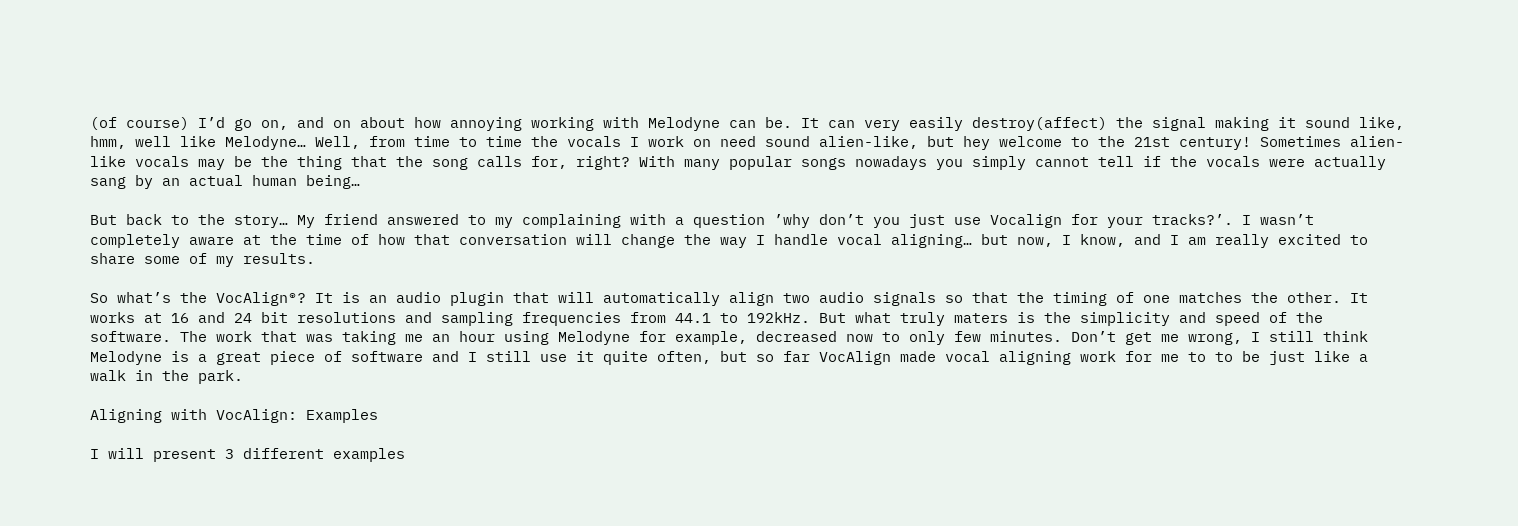(of course) I’d go on, and on about how annoying working with Melodyne can be. It can very easily destroy(affect) the signal making it sound like, hmm, well like Melodyne… Well, from time to time the vocals I work on need sound alien-like, but hey welcome to the 21st century! Sometimes alien-like vocals may be the thing that the song calls for, right? With many popular songs nowadays you simply cannot tell if the vocals were actually sang by an actual human being…

But back to the story… My friend answered to my complaining with a question ’why don’t you just use Vocalign for your tracks?’. I wasn’t completely aware at the time of how that conversation will change the way I handle vocal aligning… but now, I know, and I am really excited to share some of my results.

So what’s the VocAlign®? It is an audio plugin that will automatically align two audio signals so that the timing of one matches the other. It works at 16 and 24 bit resolutions and sampling frequencies from 44.1 to 192kHz. But what truly maters is the simplicity and speed of the software. The work that was taking me an hour using Melodyne for example, decreased now to only few minutes. Don’t get me wrong, I still think Melodyne is a great piece of software and I still use it quite often, but so far VocAlign made vocal aligning work for me to to be just like a walk in the park.

Aligning with VocAlign: Examples

I will present 3 different examples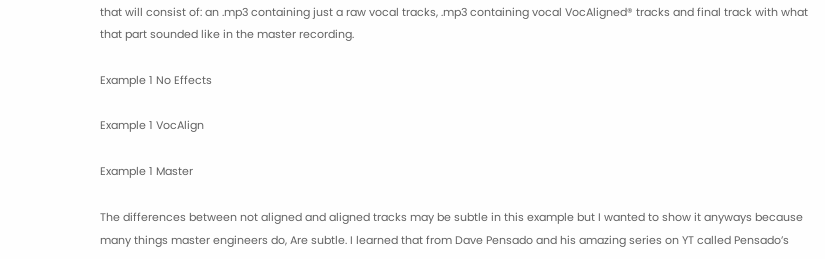that will consist of: an .mp3 containing just a raw vocal tracks, .mp3 containing vocal VocAligned® tracks and final track with what that part sounded like in the master recording.

Example 1 No Effects

Example 1 VocAlign

Example 1 Master

The differences between not aligned and aligned tracks may be subtle in this example but I wanted to show it anyways because many things master engineers do, Are subtle. I learned that from Dave Pensado and his amazing series on YT called Pensado’s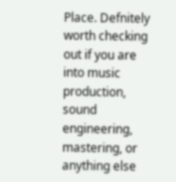Place. Defnitely worth checking out if you are into music production, sound engineering, mastering, or anything else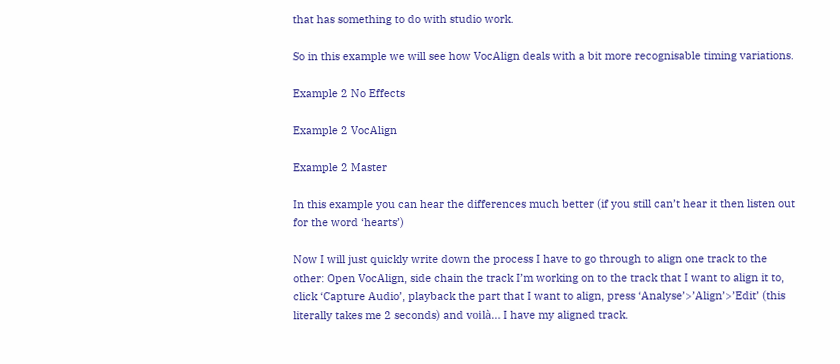that has something to do with studio work.

So in this example we will see how VocAlign deals with a bit more recognisable timing variations.

Example 2 No Effects

Example 2 VocAlign

Example 2 Master

In this example you can hear the differences much better (if you still can’t hear it then listen out for the word ‘hearts’)

Now I will just quickly write down the process I have to go through to align one track to the other: Open VocAlign, side chain the track I’m working on to the track that I want to align it to, click ‘Capture Audio’, playback the part that I want to align, press ‘Analyse’>’Align’>’Edit’ (this literally takes me 2 seconds) and voilà… I have my aligned track.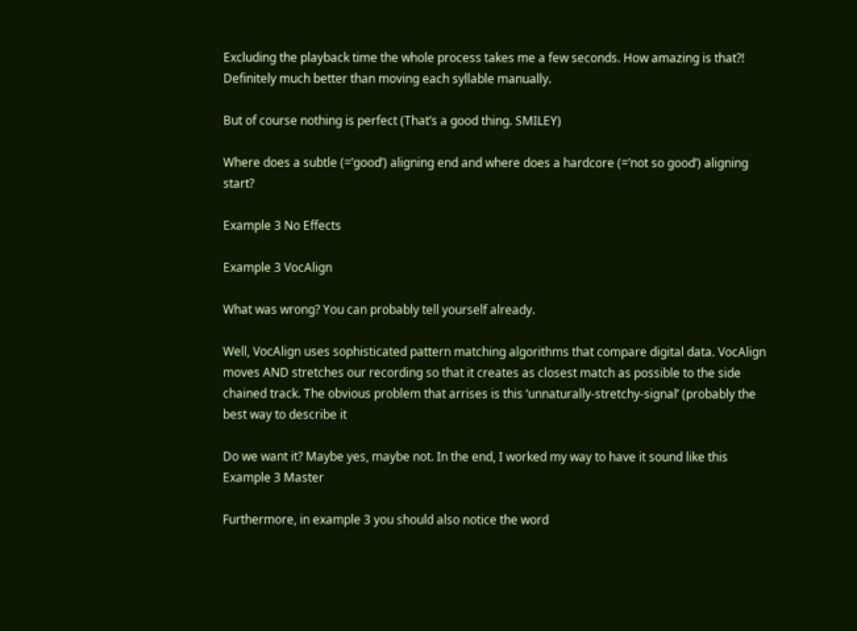Excluding the playback time the whole process takes me a few seconds. How amazing is that?! Definitely much better than moving each syllable manually.

But of course nothing is perfect (That’s a good thing. SMILEY)

Where does a subtle (=’good’) aligning end and where does a hardcore (=’not so good’) aligning start?

Example 3 No Effects

Example 3 VocAlign

What was wrong? You can probably tell yourself already.

Well, VocAlign uses sophisticated pattern matching algorithms that compare digital data. VocAlign moves AND stretches our recording so that it creates as closest match as possible to the side chained track. The obvious problem that arrises is this ‘unnaturally-stretchy-signal’ (probably the best way to describe it

Do we want it? Maybe yes, maybe not. In the end, I worked my way to have it sound like this Example 3 Master

Furthermore, in example 3 you should also notice the word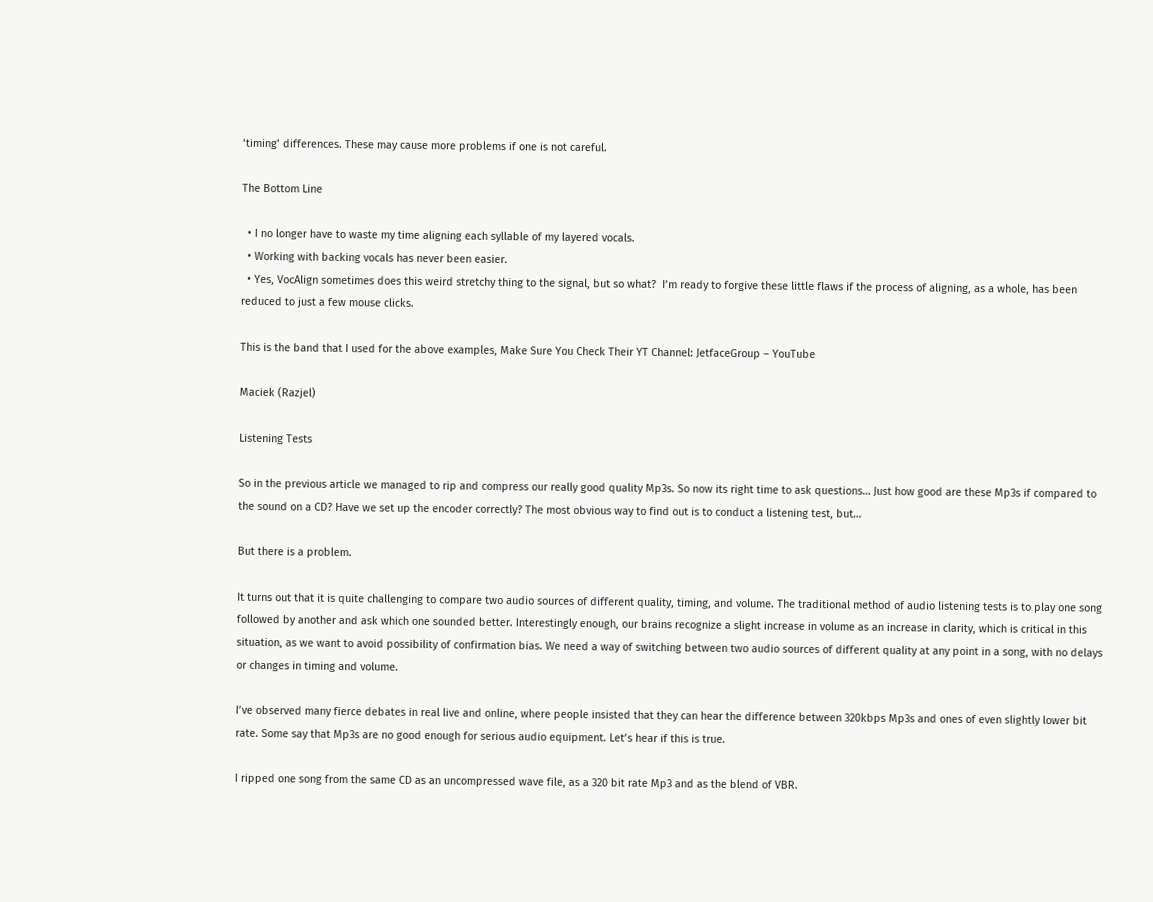‘timing’ differences. These may cause more problems if one is not careful.

The Bottom Line

  • I no longer have to waste my time aligning each syllable of my layered vocals.
  • Working with backing vocals has never been easier.
  • Yes, VocAlign sometimes does this weird stretchy thing to the signal, but so what?  I’m ready to forgive these little flaws if the process of aligning, as a whole, has been reduced to just a few mouse clicks.

This is the band that I used for the above examples, Make Sure You Check Their YT Channel: JetfaceGroup – YouTube

Maciek (Razjel)

Listening Tests

So in the previous article we managed to rip and compress our really good quality Mp3s. So now its right time to ask questions… Just how good are these Mp3s if compared to the sound on a CD? Have we set up the encoder correctly? The most obvious way to find out is to conduct a listening test, but…

But there is a problem.

It turns out that it is quite challenging to compare two audio sources of different quality, timing, and volume. The traditional method of audio listening tests is to play one song followed by another and ask which one sounded better. Interestingly enough, our brains recognize a slight increase in volume as an increase in clarity, which is critical in this situation, as we want to avoid possibility of confirmation bias. We need a way of switching between two audio sources of different quality at any point in a song, with no delays or changes in timing and volume.

I’ve observed many fierce debates in real live and online, where people insisted that they can hear the difference between 320kbps Mp3s and ones of even slightly lower bit rate. Some say that Mp3s are no good enough for serious audio equipment. Let’s hear if this is true.

I ripped one song from the same CD as an uncompressed wave file, as a 320 bit rate Mp3 and as the blend of VBR.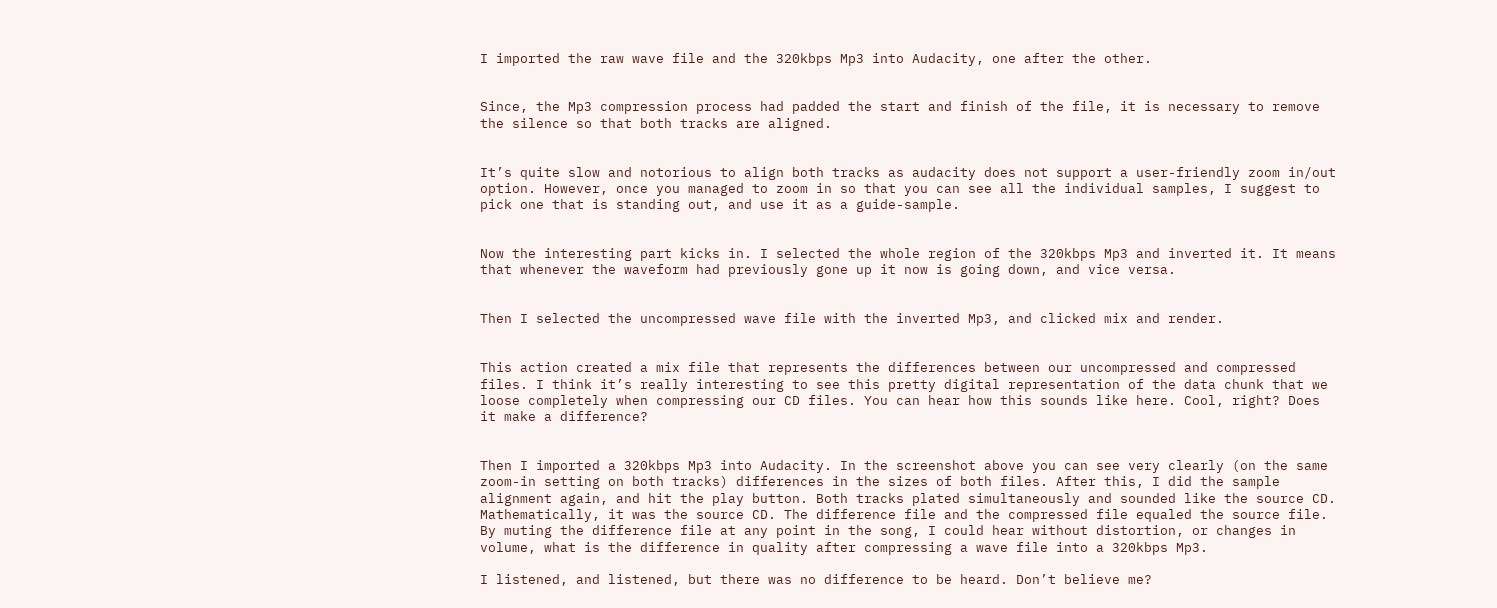I imported the raw wave file and the 320kbps Mp3 into Audacity, one after the other.


Since, the Mp3 compression process had padded the start and finish of the file, it is necessary to remove the silence so that both tracks are aligned.


It’s quite slow and notorious to align both tracks as audacity does not support a user-friendly zoom in/out option. However, once you managed to zoom in so that you can see all the individual samples, I suggest to pick one that is standing out, and use it as a guide-sample.


Now the interesting part kicks in. I selected the whole region of the 320kbps Mp3 and inverted it. It means that whenever the waveform had previously gone up it now is going down, and vice versa.


Then I selected the uncompressed wave file with the inverted Mp3, and clicked mix and render.


This action created a mix file that represents the differences between our uncompressed and compressed files. I think it’s really interesting to see this pretty digital representation of the data chunk that we loose completely when compressing our CD files. You can hear how this sounds like here. Cool, right? Does it make a difference?


Then I imported a 320kbps Mp3 into Audacity. In the screenshot above you can see very clearly (on the same zoom-in setting on both tracks) differences in the sizes of both files. After this, I did the sample alignment again, and hit the play button. Both tracks plated simultaneously and sounded like the source CD. Mathematically, it was the source CD. The difference file and the compressed file equaled the source file. By muting the difference file at any point in the song, I could hear without distortion, or changes in volume, what is the difference in quality after compressing a wave file into a 320kbps Mp3.

I listened, and listened, but there was no difference to be heard. Don’t believe me?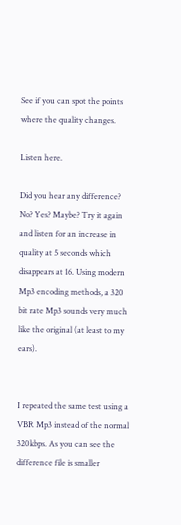See if you can spot the points where the quality changes.

Listen here.

Did you hear any difference? No? Yes? Maybe? Try it again and listen for an increase in quality at 5 seconds which disappears at 16. Using modern Mp3 encoding methods, a 320 bit rate Mp3 sounds very much like the original (at least to my ears).


I repeated the same test using a VBR Mp3 instead of the normal 320kbps. As you can see the difference file is smaller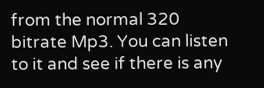from the normal 320 bitrate Mp3. You can listen to it and see if there is any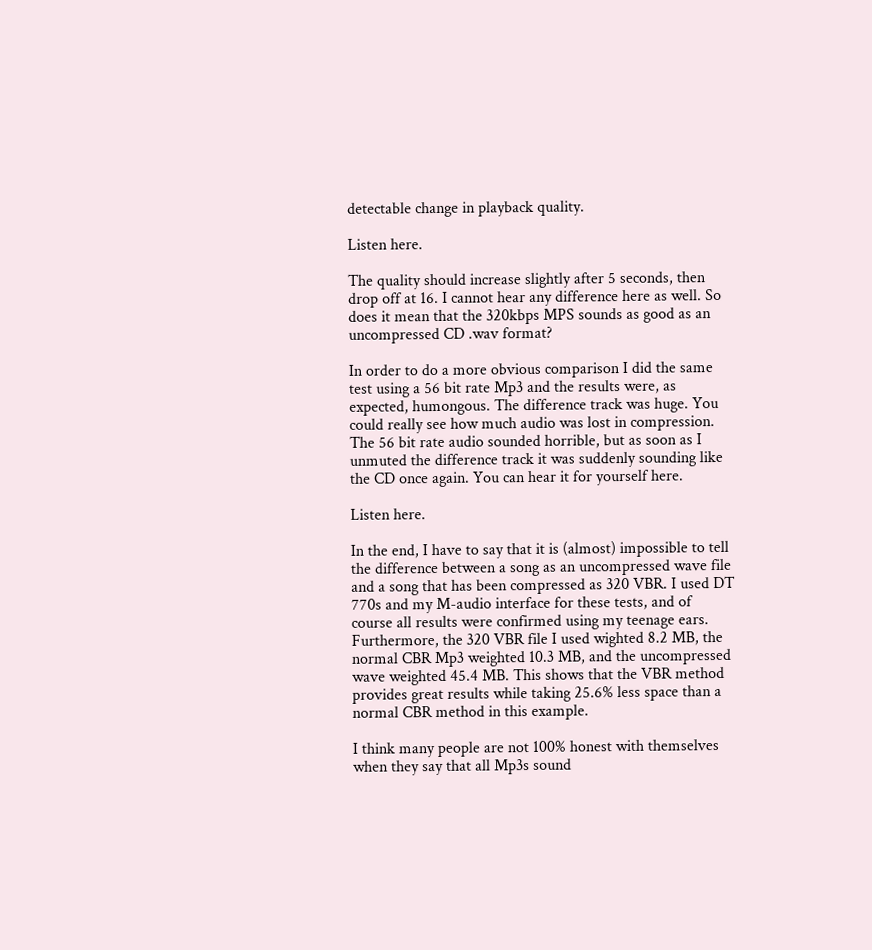detectable change in playback quality.

Listen here.

The quality should increase slightly after 5 seconds, then drop off at 16. I cannot hear any difference here as well. So does it mean that the 320kbps MPS sounds as good as an uncompressed CD .wav format?

In order to do a more obvious comparison I did the same test using a 56 bit rate Mp3 and the results were, as expected, humongous. The difference track was huge. You could really see how much audio was lost in compression. The 56 bit rate audio sounded horrible, but as soon as I unmuted the difference track it was suddenly sounding like the CD once again. You can hear it for yourself here.

Listen here.

In the end, I have to say that it is (almost) impossible to tell the difference between a song as an uncompressed wave file and a song that has been compressed as 320 VBR. I used DT 770s and my M-audio interface for these tests, and of course all results were confirmed using my teenage ears. Furthermore, the 320 VBR file I used wighted 8.2 MB, the normal CBR Mp3 weighted 10.3 MB, and the uncompressed wave weighted 45.4 MB. This shows that the VBR method provides great results while taking 25.6% less space than a normal CBR method in this example.

I think many people are not 100% honest with themselves when they say that all Mp3s sound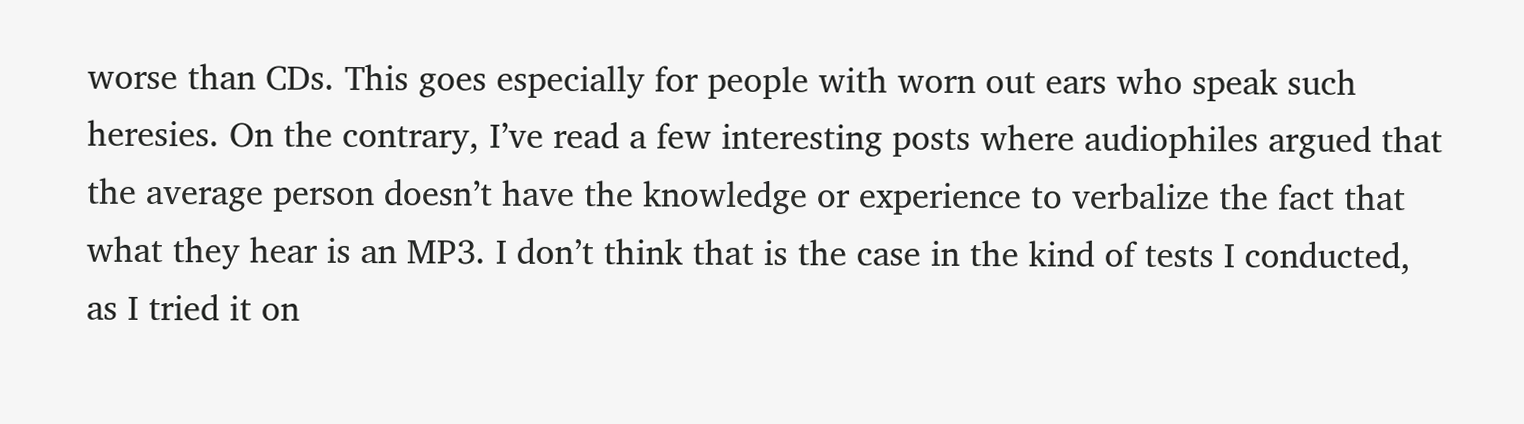worse than CDs. This goes especially for people with worn out ears who speak such heresies. On the contrary, I’ve read a few interesting posts where audiophiles argued that the average person doesn’t have the knowledge or experience to verbalize the fact that what they hear is an MP3. I don’t think that is the case in the kind of tests I conducted, as I tried it on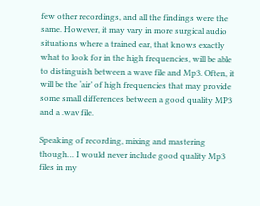few other recordings, and all the findings were the same. However, it may vary in more surgical audio situations where a trained ear, that knows exactly what to look for in the high frequencies, will be able to distinguish between a wave file and Mp3. Often, it will be the ‘air’ of high frequencies that may provide some small differences between a good quality MP3 and a .wav file.

Speaking of recording, mixing and mastering though… I would never include good quality Mp3 files in my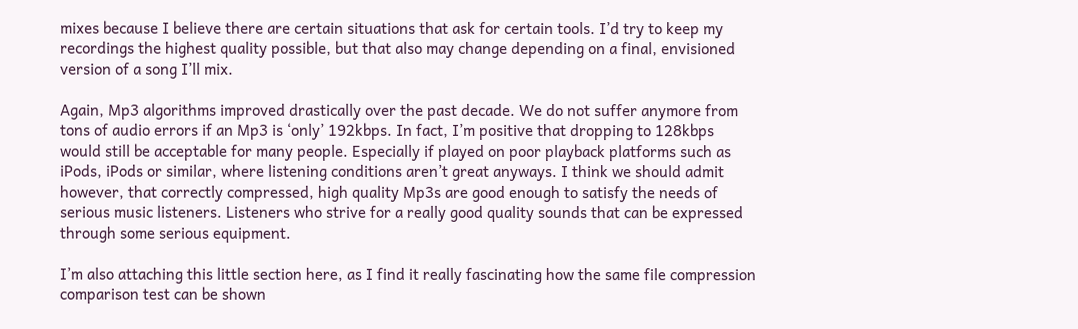mixes because I believe there are certain situations that ask for certain tools. I’d try to keep my recordings the highest quality possible, but that also may change depending on a final, envisioned version of a song I’ll mix.

Again, Mp3 algorithms improved drastically over the past decade. We do not suffer anymore from tons of audio errors if an Mp3 is ‘only’ 192kbps. In fact, I’m positive that dropping to 128kbps would still be acceptable for many people. Especially if played on poor playback platforms such as iPods, iPods or similar, where listening conditions aren’t great anyways. I think we should admit however, that correctly compressed, high quality Mp3s are good enough to satisfy the needs of serious music listeners. Listeners who strive for a really good quality sounds that can be expressed through some serious equipment.

I’m also attaching this little section here, as I find it really fascinating how the same file compression comparison test can be shown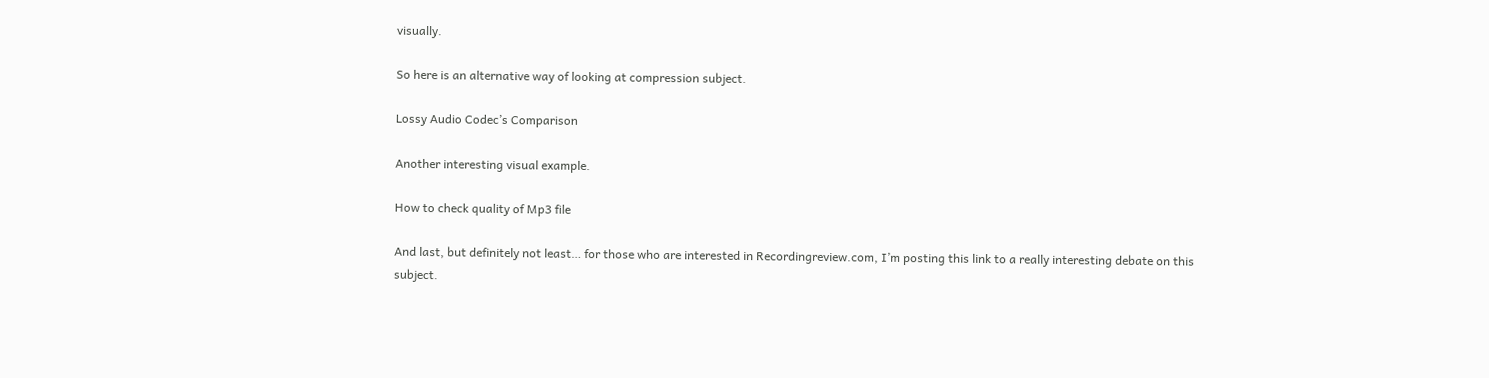visually.

So here is an alternative way of looking at compression subject.

Lossy Audio Codec’s Comparison

Another interesting visual example.

How to check quality of Mp3 file

And last, but definitely not least… for those who are interested in Recordingreview.com, I’m posting this link to a really interesting debate on this subject.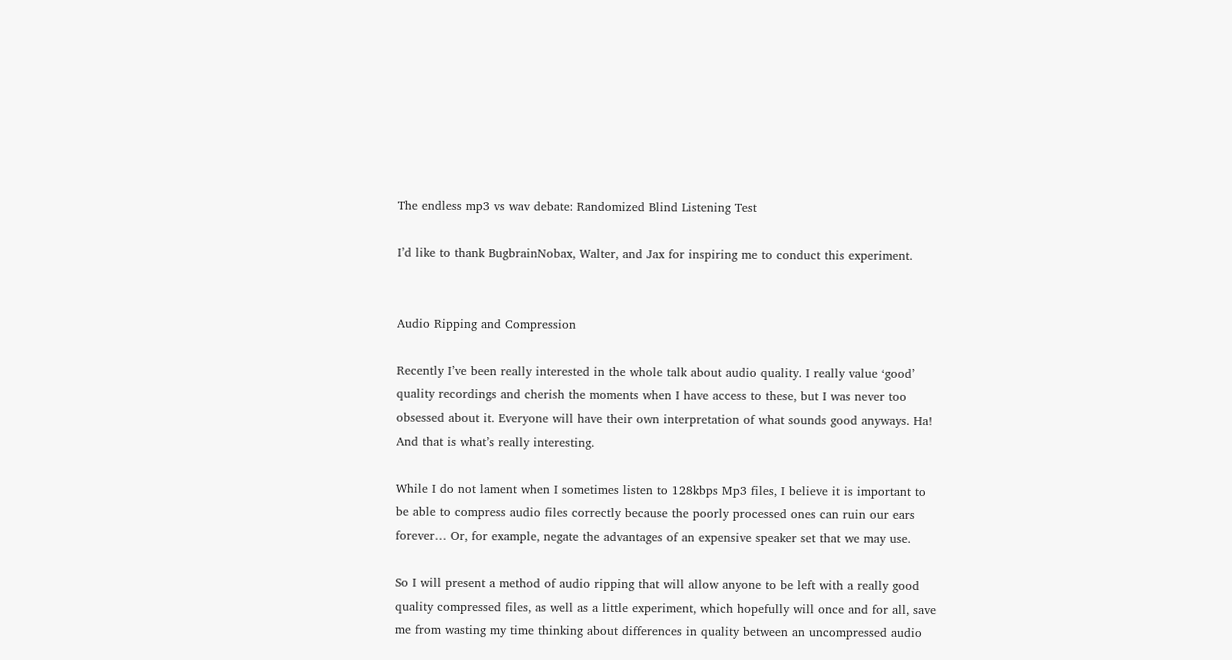The endless mp3 vs wav debate: Randomized Blind Listening Test

I’d like to thank BugbrainNobax, Walter, and Jax for inspiring me to conduct this experiment.


Audio Ripping and Compression

Recently I’ve been really interested in the whole talk about audio quality. I really value ‘good’ quality recordings and cherish the moments when I have access to these, but I was never too obsessed about it. Everyone will have their own interpretation of what sounds good anyways. Ha! And that is what’s really interesting.

While I do not lament when I sometimes listen to 128kbps Mp3 files, I believe it is important to be able to compress audio files correctly because the poorly processed ones can ruin our ears forever… Or, for example, negate the advantages of an expensive speaker set that we may use.

So I will present a method of audio ripping that will allow anyone to be left with a really good quality compressed files, as well as a little experiment, which hopefully will once and for all, save me from wasting my time thinking about differences in quality between an uncompressed audio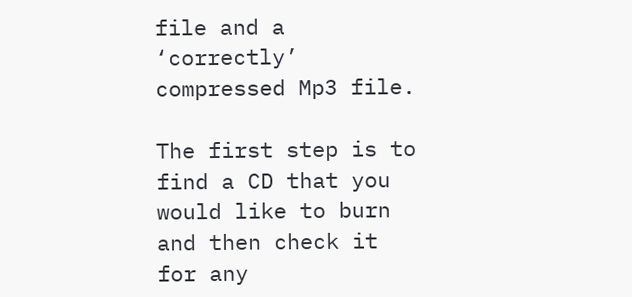file and a ‘correctly’ compressed Mp3 file.

The first step is to find a CD that you would like to burn and then check it for any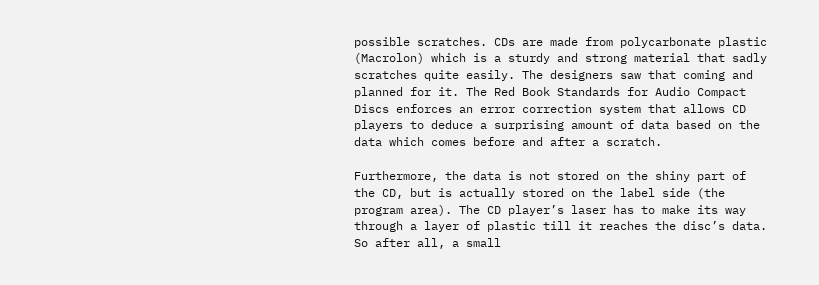possible scratches. CDs are made from polycarbonate plastic (Macrolon) which is a sturdy and strong material that sadly scratches quite easily. The designers saw that coming and planned for it. The Red Book Standards for Audio Compact Discs enforces an error correction system that allows CD players to deduce a surprising amount of data based on the data which comes before and after a scratch.

Furthermore, the data is not stored on the shiny part of the CD, but is actually stored on the label side (the program area). The CD player’s laser has to make its way through a layer of plastic till it reaches the disc’s data. So after all, a small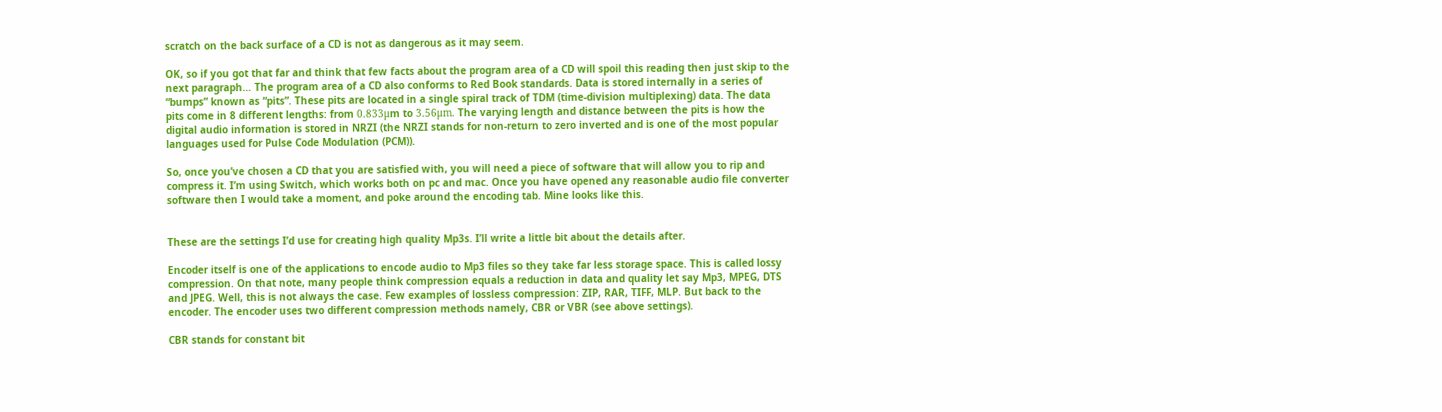scratch on the back surface of a CD is not as dangerous as it may seem.

OK, so if you got that far and think that few facts about the program area of a CD will spoil this reading then just skip to the next paragraph… The program area of a CD also conforms to Red Book standards. Data is stored internally in a series of “bumps” known as “pits”. These pits are located in a single spiral track of TDM (time-division multiplexing) data. The data pits come in 8 different lengths: from 0.833μm to 3.56μm. The varying length and distance between the pits is how the digital audio information is stored in NRZI (the NRZI stands for non-return to zero inverted and is one of the most popular languages used for Pulse Code Modulation (PCM)).

So, once you’ve chosen a CD that you are satisfied with, you will need a piece of software that will allow you to rip and compress it. I’m using Switch, which works both on pc and mac. Once you have opened any reasonable audio file converter software then I would take a moment, and poke around the encoding tab. Mine looks like this.


These are the settings I’d use for creating high quality Mp3s. I’ll write a little bit about the details after.

Encoder itself is one of the applications to encode audio to Mp3 files so they take far less storage space. This is called lossy compression. On that note, many people think compression equals a reduction in data and quality let say Mp3, MPEG, DTS and JPEG. Well, this is not always the case. Few examples of lossless compression: ZIP, RAR, TIFF, MLP. But back to the encoder. The encoder uses two different compression methods namely, CBR or VBR (see above settings).

CBR stands for constant bit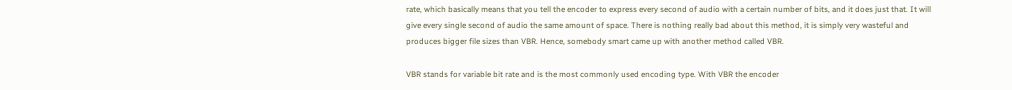rate, which basically means that you tell the encoder to express every second of audio with a certain number of bits, and it does just that. It will give every single second of audio the same amount of space. There is nothing really bad about this method, it is simply very wasteful and produces bigger file sizes than VBR. Hence, somebody smart came up with another method called VBR.

VBR stands for variable bit rate and is the most commonly used encoding type. With VBR the encoder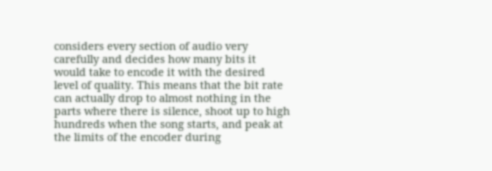considers every section of audio very carefully and decides how many bits it would take to encode it with the desired level of quality. This means that the bit rate can actually drop to almost nothing in the parts where there is silence, shoot up to high hundreds when the song starts, and peak at the limits of the encoder during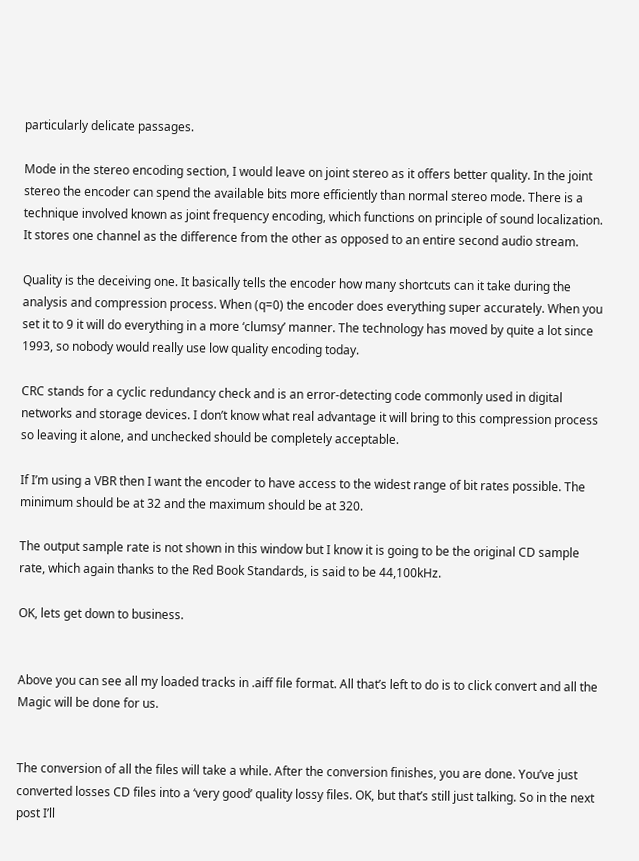particularly delicate passages.

Mode in the stereo encoding section, I would leave on joint stereo as it offers better quality. In the joint stereo the encoder can spend the available bits more efficiently than normal stereo mode. There is a technique involved known as joint frequency encoding, which functions on principle of sound localization. It stores one channel as the difference from the other as opposed to an entire second audio stream.

Quality is the deceiving one. It basically tells the encoder how many shortcuts can it take during the analysis and compression process. When (q=0) the encoder does everything super accurately. When you set it to 9 it will do everything in a more ‘clumsy’ manner. The technology has moved by quite a lot since 1993, so nobody would really use low quality encoding today.

CRC stands for a cyclic redundancy check and is an error-detecting code commonly used in digital networks and storage devices. I don’t know what real advantage it will bring to this compression process so leaving it alone, and unchecked should be completely acceptable.

If I’m using a VBR then I want the encoder to have access to the widest range of bit rates possible. The minimum should be at 32 and the maximum should be at 320.

The output sample rate is not shown in this window but I know it is going to be the original CD sample rate, which again thanks to the Red Book Standards, is said to be 44,100kHz.

OK, lets get down to business.


Above you can see all my loaded tracks in .aiff file format. All that’s left to do is to click convert and all the Magic will be done for us.


The conversion of all the files will take a while. After the conversion finishes, you are done. You’ve just converted losses CD files into a ‘very good’ quality lossy files. OK, but that’s still just talking. So in the next post I’ll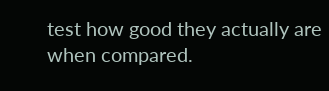test how good they actually are when compared.